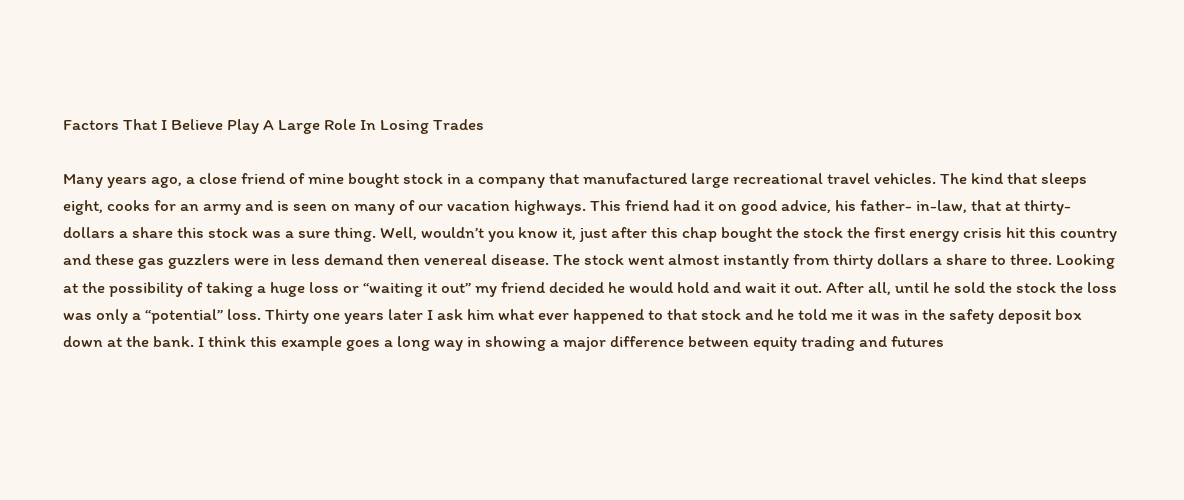Factors That I Believe Play A Large Role In Losing Trades

Many years ago, a close friend of mine bought stock in a company that manufactured large recreational travel vehicles. The kind that sleeps eight, cooks for an army and is seen on many of our vacation highways. This friend had it on good advice, his father- in-law, that at thirty-dollars a share this stock was a sure thing. Well, wouldn’t you know it, just after this chap bought the stock the first energy crisis hit this country and these gas guzzlers were in less demand then venereal disease. The stock went almost instantly from thirty dollars a share to three. Looking at the possibility of taking a huge loss or “waiting it out” my friend decided he would hold and wait it out. After all, until he sold the stock the loss was only a “potential” loss. Thirty one years later I ask him what ever happened to that stock and he told me it was in the safety deposit box down at the bank. I think this example goes a long way in showing a major difference between equity trading and futures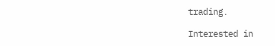trading.

Interested in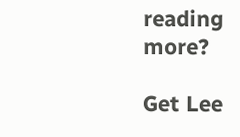reading more?

Get Lee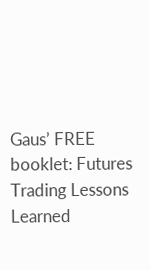Gaus’ FREE booklet: Futures Trading Lessons Learned